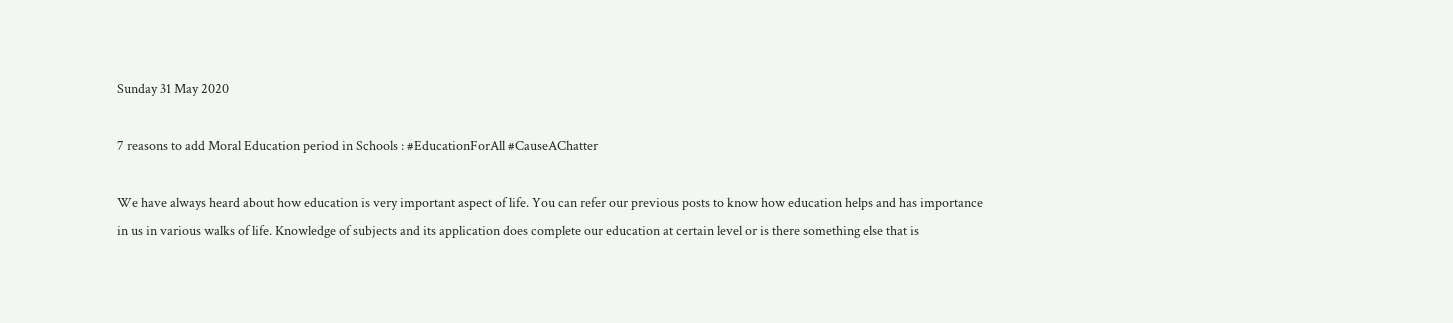Sunday 31 May 2020

7 reasons to add Moral Education period in Schools : #EducationForAll #CauseAChatter

We have always heard about how education is very important aspect of life. You can refer our previous posts to know how education helps and has importance in us in various walks of life. Knowledge of subjects and its application does complete our education at certain level or is there something else that is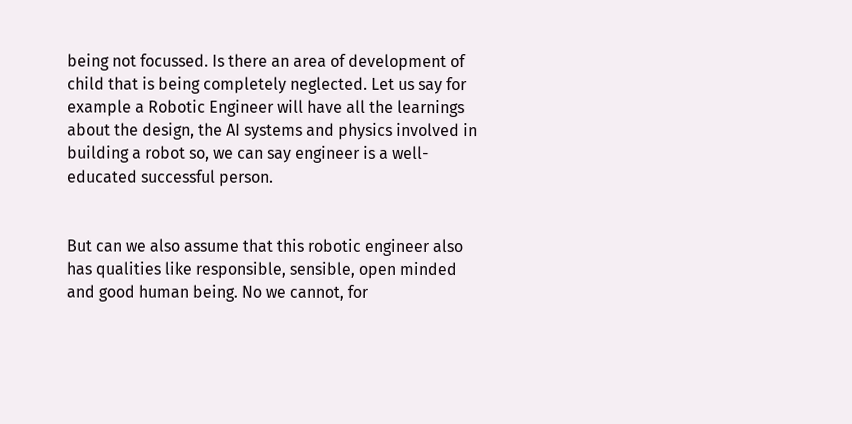being not focussed. Is there an area of development of child that is being completely neglected. Let us say for example a Robotic Engineer will have all the learnings about the design, the AI systems and physics involved in building a robot so, we can say engineer is a well-educated successful person.


But can we also assume that this robotic engineer also has qualities like responsible, sensible, open minded and good human being. No we cannot, for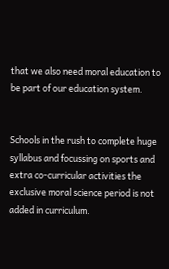that we also need moral education to be part of our education system.


Schools in the rush to complete huge syllabus and focussing on sports and extra co-curricular activities the exclusive moral science period is not added in curriculum.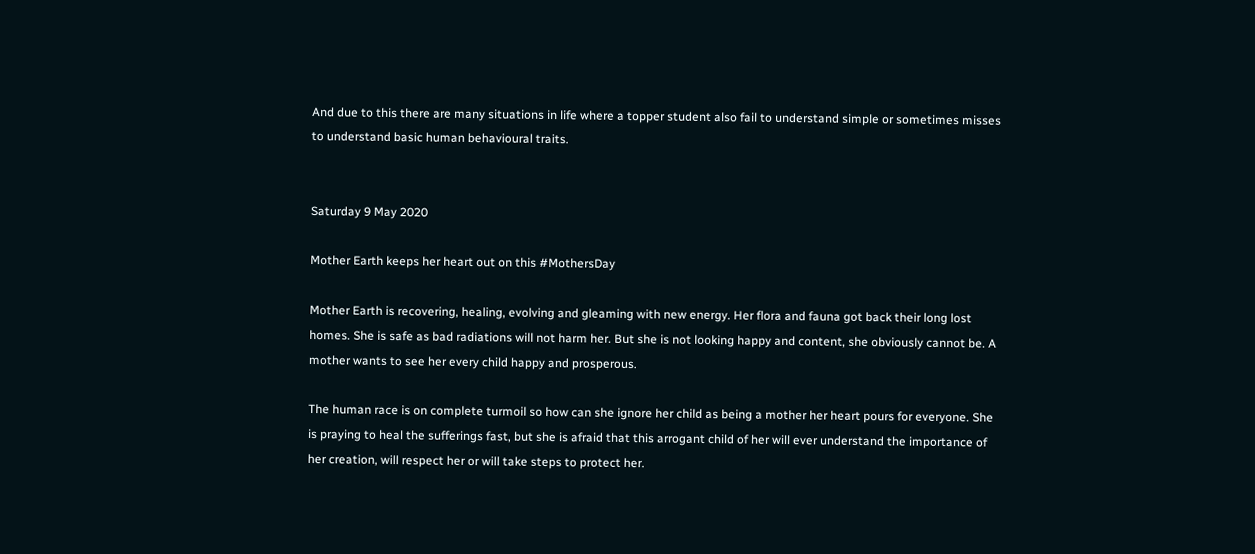And due to this there are many situations in life where a topper student also fail to understand simple or sometimes misses to understand basic human behavioural traits.


Saturday 9 May 2020

Mother Earth keeps her heart out on this #MothersDay

Mother Earth is recovering, healing, evolving and gleaming with new energy. Her flora and fauna got back their long lost homes. She is safe as bad radiations will not harm her. But she is not looking happy and content, she obviously cannot be. A mother wants to see her every child happy and prosperous.

The human race is on complete turmoil so how can she ignore her child as being a mother her heart pours for everyone. She is praying to heal the sufferings fast, but she is afraid that this arrogant child of her will ever understand the importance of her creation, will respect her or will take steps to protect her.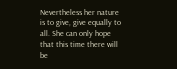Nevertheless her nature is to give, give equally to all. She can only hope that this time there will be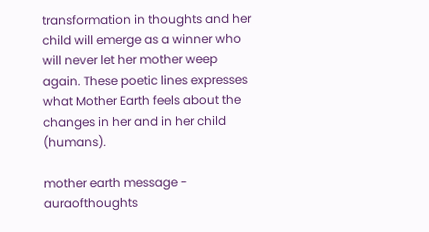transformation in thoughts and her child will emerge as a winner who will never let her mother weep again. These poetic lines expresses what Mother Earth feels about the changes in her and in her child (humans).

mother earth message - auraofthoughts